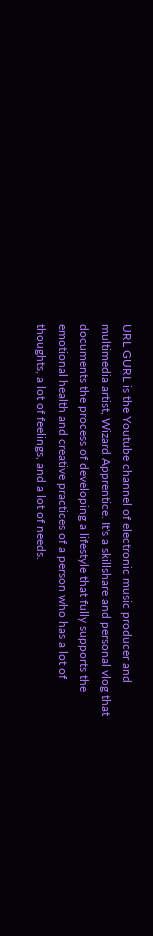URL GURL is the Youtube channel of electronic music producer and multimedia artist, Wizard Apprentice. It's a skillshare and personal vlog that documents the process of developing a lifestyle that fully supports the emotional health and creative practices of a person who has a lot of thoughts, a lot of feelings, and a lot of needs.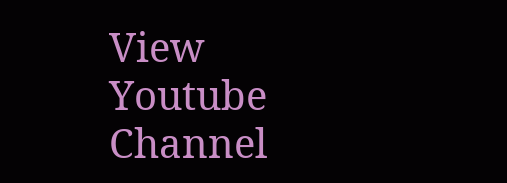View Youtube Channel